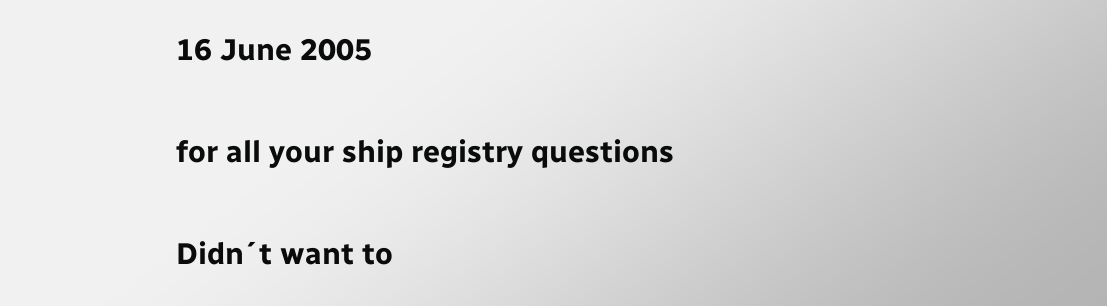16 June 2005

for all your ship registry questions

Didn´t want to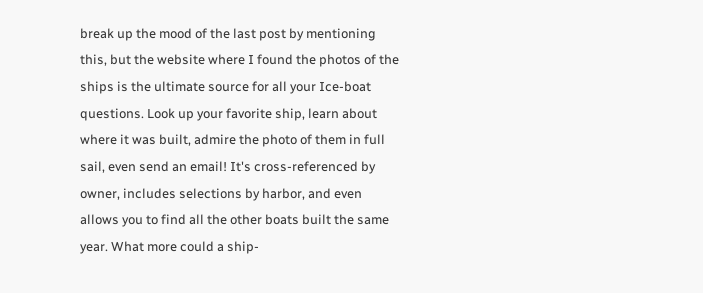break up the mood of the last post by mentioning this, but the website where I found the photos of the ships is the ultimate source for all your Ice-boat questions. Look up your favorite ship, learn about where it was built, admire the photo of them in full sail, even send an email! It's cross-referenced by owner, includes selections by harbor, and even allows you to find all the other boats built the same year. What more could a ship-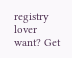registry lover want? Get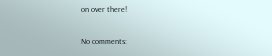on over there!

No comments: